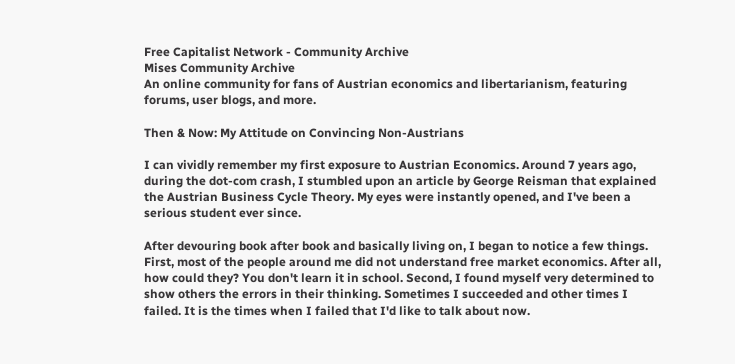Free Capitalist Network - Community Archive
Mises Community Archive
An online community for fans of Austrian economics and libertarianism, featuring forums, user blogs, and more.

Then & Now: My Attitude on Convincing Non-Austrians

I can vividly remember my first exposure to Austrian Economics. Around 7 years ago, during the dot-com crash, I stumbled upon an article by George Reisman that explained the Austrian Business Cycle Theory. My eyes were instantly opened, and I've been a serious student ever since.

After devouring book after book and basically living on, I began to notice a few things. First, most of the people around me did not understand free market economics. After all, how could they? You don't learn it in school. Second, I found myself very determined to show others the errors in their thinking. Sometimes I succeeded and other times I failed. It is the times when I failed that I'd like to talk about now.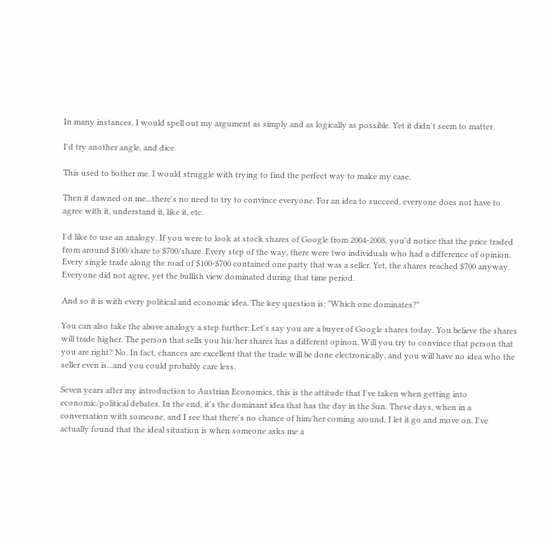In many instances, I would spell out my argument as simply and as logically as possible. Yet it didn't seem to matter.

I'd try another angle, and dice.

This used to bother me. I would struggle with trying to find the perfect way to make my case.

Then it dawned on me...there's no need to try to convince everyone. For an idea to succeed, everyone does not have to agree with it, understand it, like it, etc.

I'd like to use an analogy. If you were to look at stock shares of Google from 2004-2008, you'd notice that the price traded from around $100/share to $700/share. Every step of the way, there were two individuals who had a difference of opinion. Every single trade along the road of $100-$700 contained one party that was a seller. Yet, the shares reached $700 anyway. Everyone did not agree, yet the bullish view dominated during that time period.

And so it is with every political and economic idea. The key question is: "Which one dominates?"

You can also take the above analogy a step further: Let's say you are a buyer of Google shares today. You believe the shares will trade higher. The person that sells you his/her shares has a different opinon. Will you try to convince that person that you are right? No. In fact, chances are excellent that the trade will be done electronically, and you will have no idea who the seller even is...and you could probably care less.

Seven years after my introduction to Austrian Economics, this is the attitude that I've taken when getting into economic/political debates. In the end, it's the dominant idea that has the day in the Sun. These days, when in a conversation with someone, and I see that there's no chance of him/her coming around, I let it go and move on. I've actually found that the ideal situation is when someone asks me a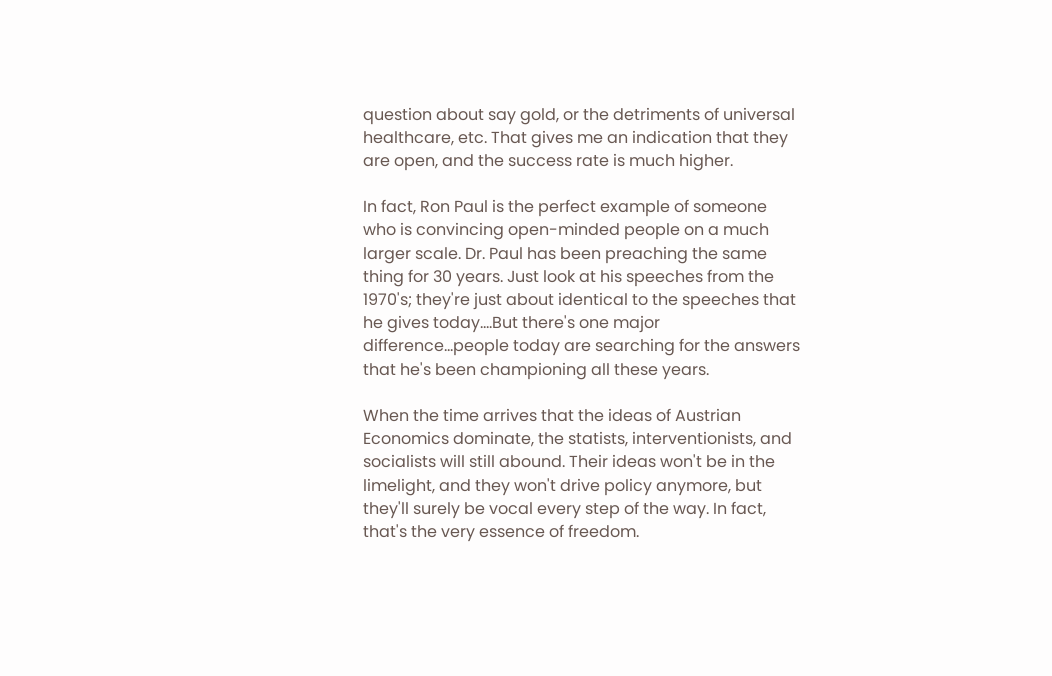question about say gold, or the detriments of universal healthcare, etc. That gives me an indication that they are open, and the success rate is much higher.

In fact, Ron Paul is the perfect example of someone who is convincing open-minded people on a much larger scale. Dr. Paul has been preaching the same thing for 30 years. Just look at his speeches from the 1970's; they're just about identical to the speeches that he gives today....But there's one major difference...people today are searching for the answers that he's been championing all these years.

When the time arrives that the ideas of Austrian Economics dominate, the statists, interventionists, and socialists will still abound. Their ideas won't be in the limelight, and they won't drive policy anymore, but they'll surely be vocal every step of the way. In fact, that's the very essence of freedom.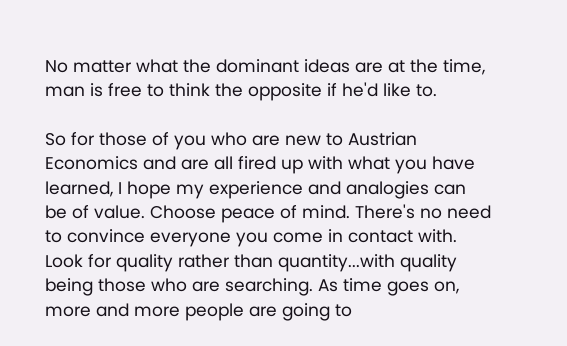No matter what the dominant ideas are at the time, man is free to think the opposite if he'd like to.

So for those of you who are new to Austrian Economics and are all fired up with what you have learned, I hope my experience and analogies can be of value. Choose peace of mind. There's no need to convince everyone you come in contact with. Look for quality rather than quantity...with quality being those who are searching. As time goes on, more and more people are going to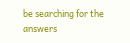be searching for the answers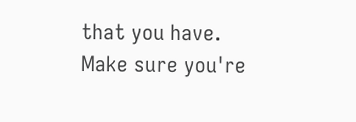that you have. Make sure you're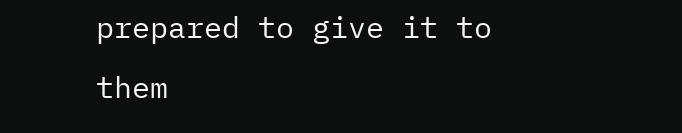prepared to give it to them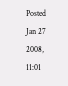Posted Jan 27 2008, 11:01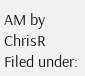AM by ChrisR
Filed under: